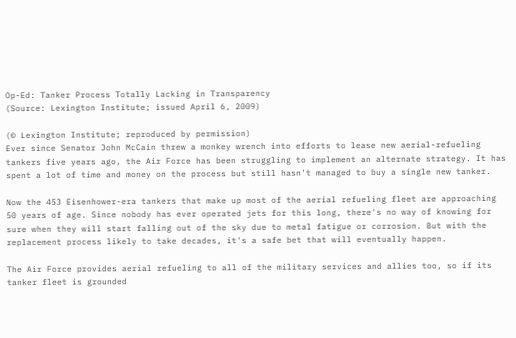Op-Ed: Tanker Process Totally Lacking in Transparency
(Source: Lexington Institute; issued April 6, 2009)

(© Lexington Institute; reproduced by permission)
Ever since Senator John McCain threw a monkey wrench into efforts to lease new aerial-refueling tankers five years ago, the Air Force has been struggling to implement an alternate strategy. It has spent a lot of time and money on the process but still hasn't managed to buy a single new tanker.

Now the 453 Eisenhower-era tankers that make up most of the aerial refueling fleet are approaching 50 years of age. Since nobody has ever operated jets for this long, there's no way of knowing for sure when they will start falling out of the sky due to metal fatigue or corrosion. But with the replacement process likely to take decades, it's a safe bet that will eventually happen.

The Air Force provides aerial refueling to all of the military services and allies too, so if its tanker fleet is grounded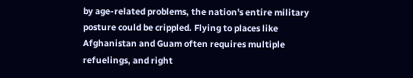by age-related problems, the nation's entire military posture could be crippled. Flying to places like Afghanistan and Guam often requires multiple refuelings, and right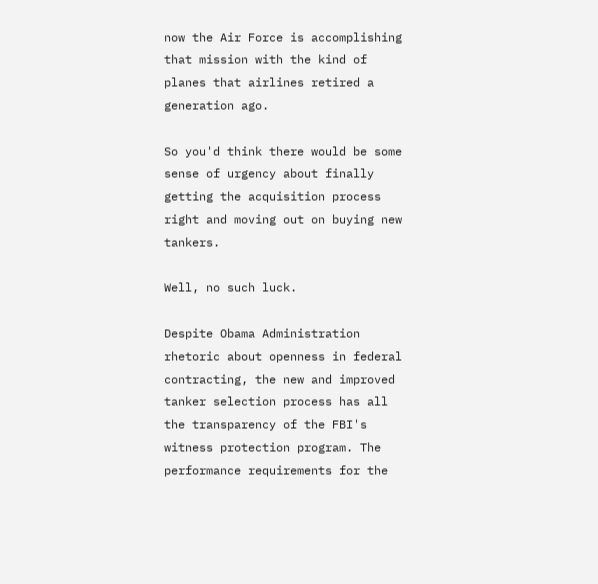now the Air Force is accomplishing that mission with the kind of planes that airlines retired a generation ago.

So you'd think there would be some sense of urgency about finally getting the acquisition process right and moving out on buying new tankers.

Well, no such luck.

Despite Obama Administration rhetoric about openness in federal contracting, the new and improved tanker selection process has all the transparency of the FBI's witness protection program. The performance requirements for the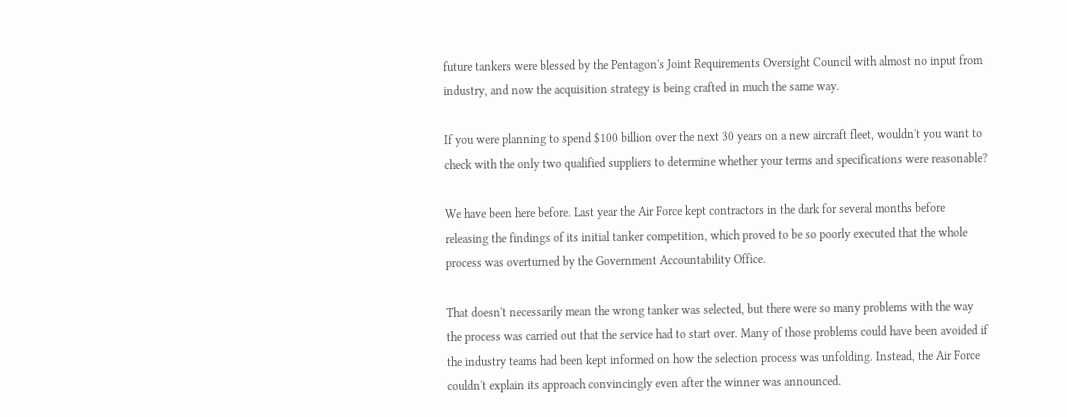future tankers were blessed by the Pentagon's Joint Requirements Oversight Council with almost no input from industry, and now the acquisition strategy is being crafted in much the same way.

If you were planning to spend $100 billion over the next 30 years on a new aircraft fleet, wouldn't you want to check with the only two qualified suppliers to determine whether your terms and specifications were reasonable?

We have been here before. Last year the Air Force kept contractors in the dark for several months before releasing the findings of its initial tanker competition, which proved to be so poorly executed that the whole process was overturned by the Government Accountability Office.

That doesn't necessarily mean the wrong tanker was selected, but there were so many problems with the way the process was carried out that the service had to start over. Many of those problems could have been avoided if the industry teams had been kept informed on how the selection process was unfolding. Instead, the Air Force couldn't explain its approach convincingly even after the winner was announced.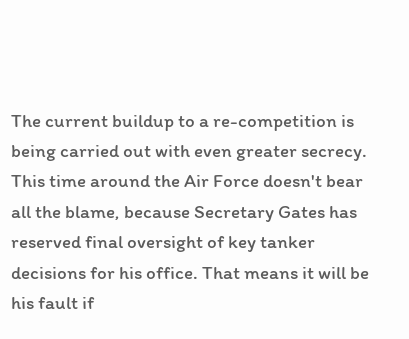The current buildup to a re-competition is being carried out with even greater secrecy. This time around the Air Force doesn't bear all the blame, because Secretary Gates has reserved final oversight of key tanker decisions for his office. That means it will be his fault if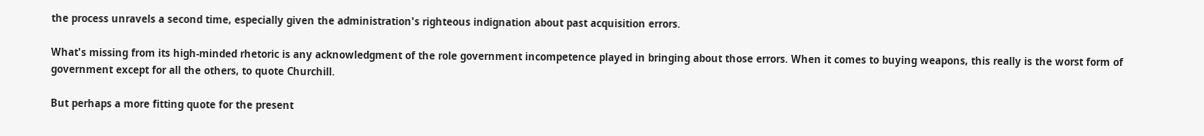the process unravels a second time, especially given the administration's righteous indignation about past acquisition errors.

What's missing from its high-minded rhetoric is any acknowledgment of the role government incompetence played in bringing about those errors. When it comes to buying weapons, this really is the worst form of government except for all the others, to quote Churchill.

But perhaps a more fitting quote for the present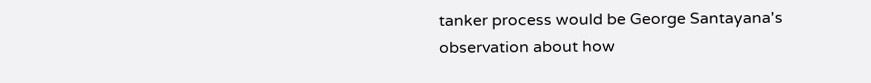tanker process would be George Santayana's observation about how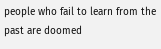people who fail to learn from the past are doomed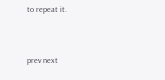to repeat it.


prev next